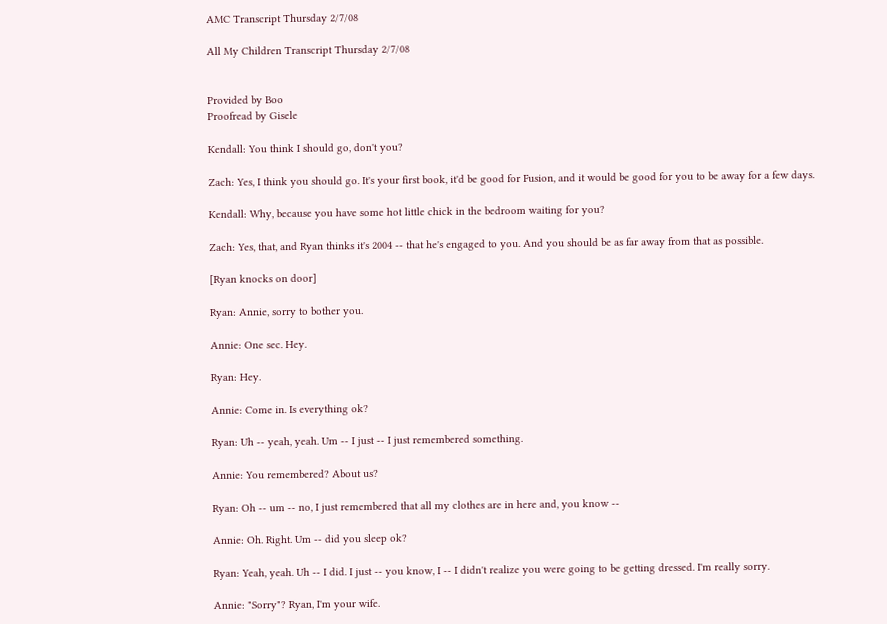AMC Transcript Thursday 2/7/08

All My Children Transcript Thursday 2/7/08


Provided by Boo
Proofread by Gisele

Kendall: You think I should go, don't you?

Zach: Yes, I think you should go. It's your first book, it'd be good for Fusion, and it would be good for you to be away for a few days.

Kendall: Why, because you have some hot little chick in the bedroom waiting for you?

Zach: Yes, that, and Ryan thinks it's 2004 -- that he's engaged to you. And you should be as far away from that as possible.

[Ryan knocks on door]

Ryan: Annie, sorry to bother you.

Annie: One sec. Hey.

Ryan: Hey.

Annie: Come in. Is everything ok?

Ryan: Uh -- yeah, yeah. Um -- I just -- I just remembered something.

Annie: You remembered? About us?

Ryan: Oh -- um -- no, I just remembered that all my clothes are in here and, you know --

Annie: Oh. Right. Um -- did you sleep ok?

Ryan: Yeah, yeah. Uh -- I did. I just -- you know, I -- I didn't realize you were going to be getting dressed. I'm really sorry.

Annie: "Sorry"? Ryan, I'm your wife.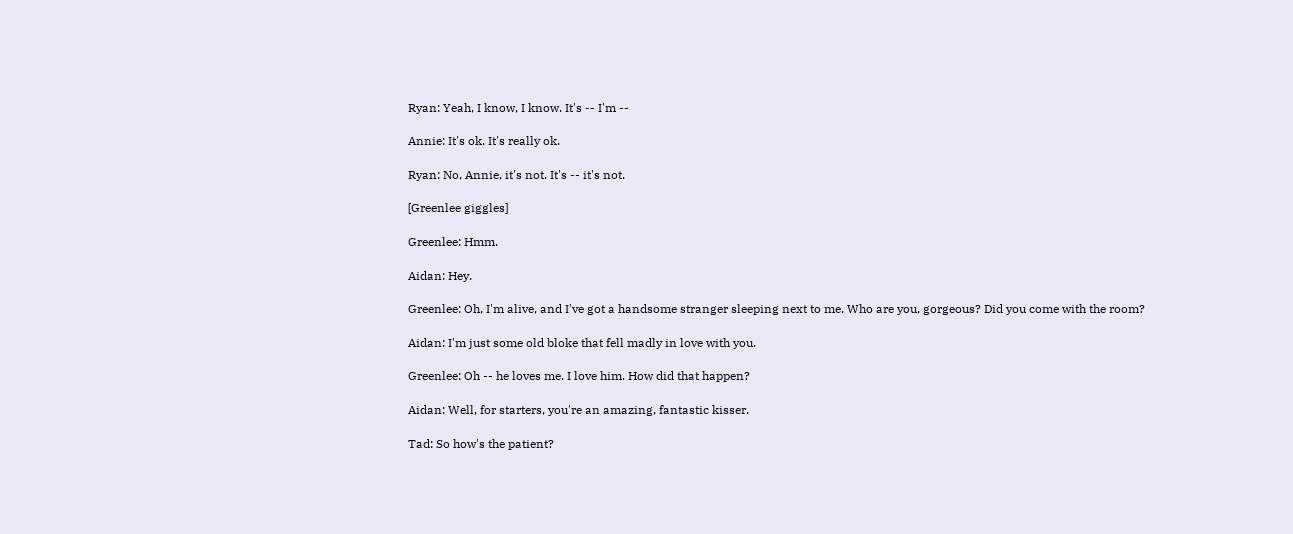Ryan: Yeah, I know, I know. It's -- I'm --

Annie: It's ok. It's really ok.

Ryan: No, Annie, it's not. It's -- it's not.

[Greenlee giggles]

Greenlee: Hmm.

Aidan: Hey.

Greenlee: Oh, I'm alive, and I've got a handsome stranger sleeping next to me. Who are you, gorgeous? Did you come with the room?

Aidan: I'm just some old bloke that fell madly in love with you.

Greenlee: Oh -- he loves me. I love him. How did that happen?

Aidan: Well, for starters, you're an amazing, fantastic kisser.

Tad: So how's the patient?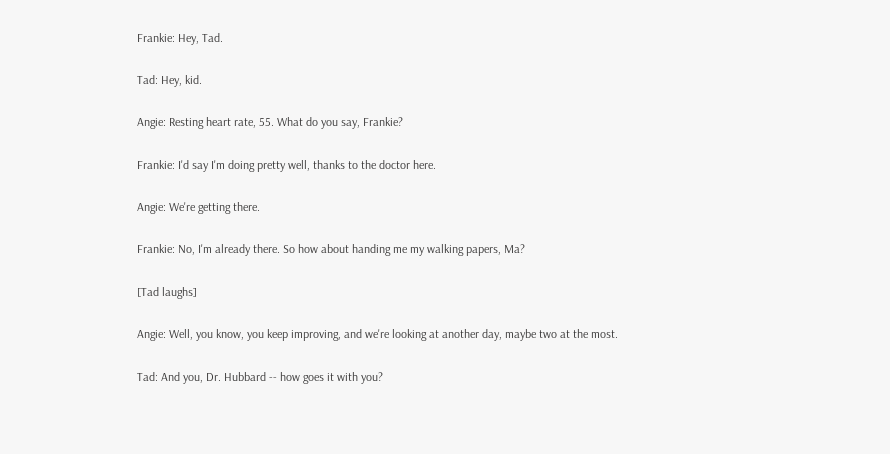Frankie: Hey, Tad.

Tad: Hey, kid.

Angie: Resting heart rate, 55. What do you say, Frankie?

Frankie: I'd say I'm doing pretty well, thanks to the doctor here.

Angie: We're getting there.

Frankie: No, I'm already there. So how about handing me my walking papers, Ma?

[Tad laughs]

Angie: Well, you know, you keep improving, and we're looking at another day, maybe two at the most.

Tad: And you, Dr. Hubbard -- how goes it with you?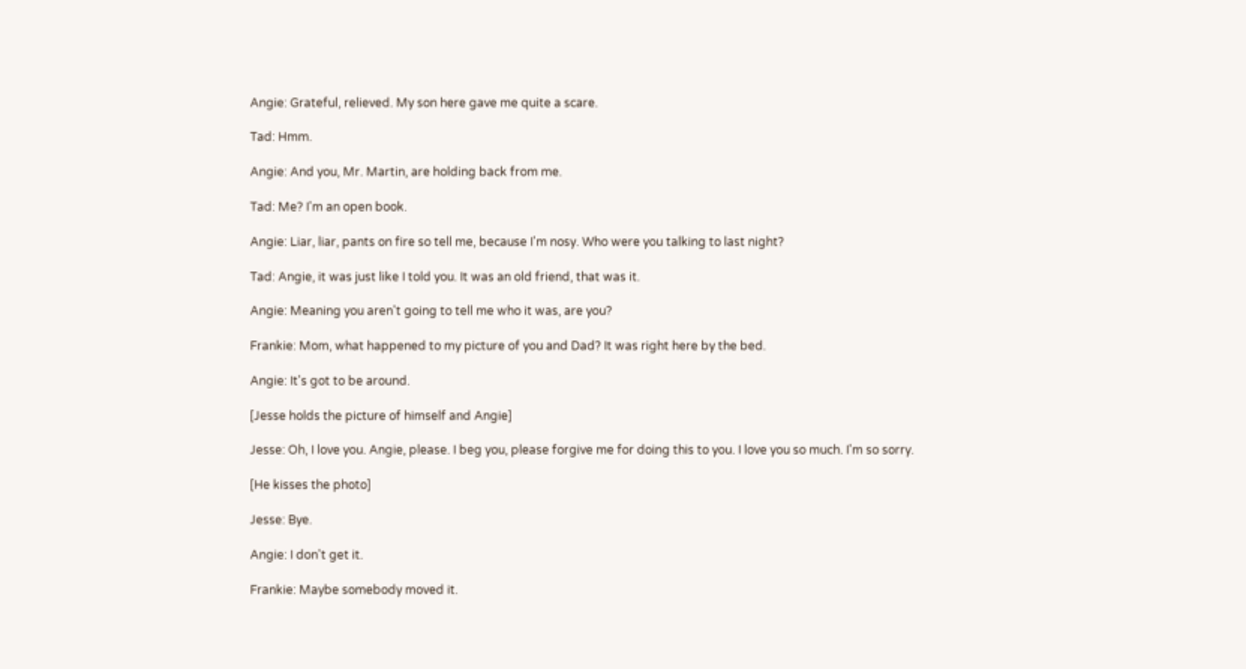Angie: Grateful, relieved. My son here gave me quite a scare.

Tad: Hmm.

Angie: And you, Mr. Martin, are holding back from me.

Tad: Me? I'm an open book.

Angie: Liar, liar, pants on fire so tell me, because I'm nosy. Who were you talking to last night?

Tad: Angie, it was just like I told you. It was an old friend, that was it.

Angie: Meaning you aren't going to tell me who it was, are you?

Frankie: Mom, what happened to my picture of you and Dad? It was right here by the bed.

Angie: It's got to be around.

[Jesse holds the picture of himself and Angie]

Jesse: Oh, I love you. Angie, please. I beg you, please forgive me for doing this to you. I love you so much. I'm so sorry.

[He kisses the photo]

Jesse: Bye.

Angie: I don't get it.

Frankie: Maybe somebody moved it.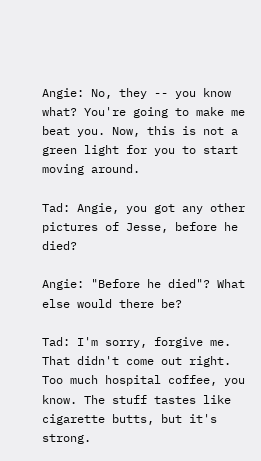Angie: No, they -- you know what? You're going to make me beat you. Now, this is not a green light for you to start moving around.

Tad: Angie, you got any other pictures of Jesse, before he died?

Angie: "Before he died"? What else would there be?

Tad: I'm sorry, forgive me. That didn't come out right. Too much hospital coffee, you know. The stuff tastes like cigarette butts, but it's strong.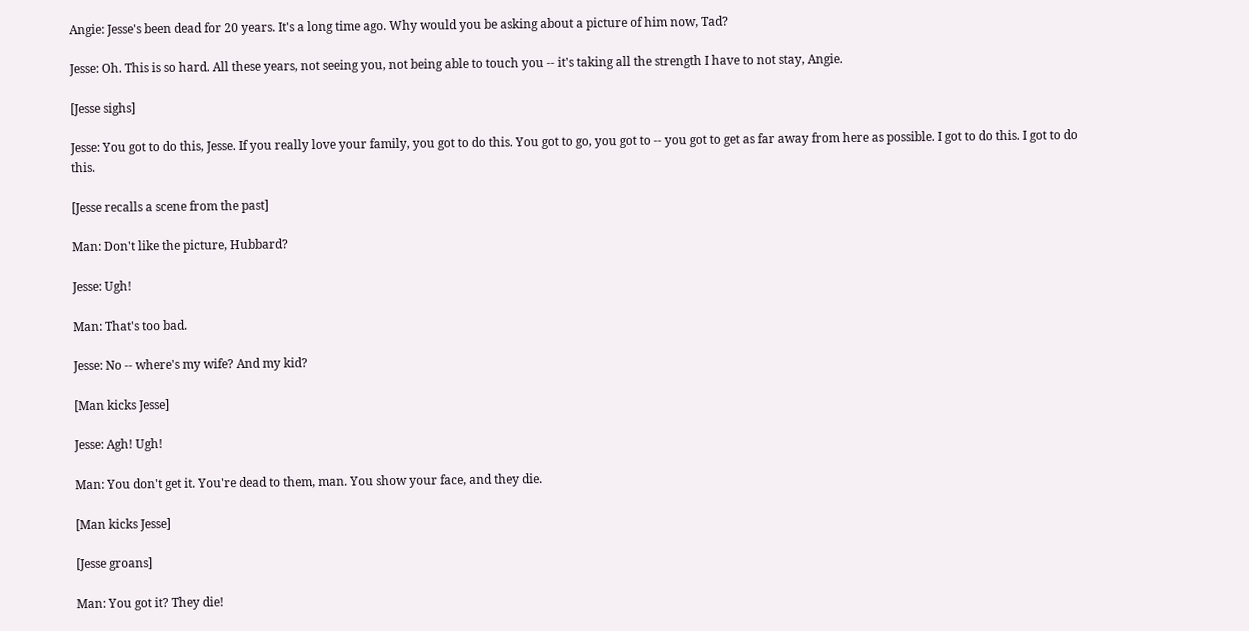Angie: Jesse's been dead for 20 years. It's a long time ago. Why would you be asking about a picture of him now, Tad?

Jesse: Oh. This is so hard. All these years, not seeing you, not being able to touch you -- it's taking all the strength I have to not stay, Angie.

[Jesse sighs]

Jesse: You got to do this, Jesse. If you really love your family, you got to do this. You got to go, you got to -- you got to get as far away from here as possible. I got to do this. I got to do this.

[Jesse recalls a scene from the past]

Man: Don't like the picture, Hubbard?

Jesse: Ugh!

Man: That's too bad.

Jesse: No -- where's my wife? And my kid?

[Man kicks Jesse]

Jesse: Agh! Ugh!

Man: You don't get it. You're dead to them, man. You show your face, and they die.

[Man kicks Jesse]

[Jesse groans]

Man: You got it? They die!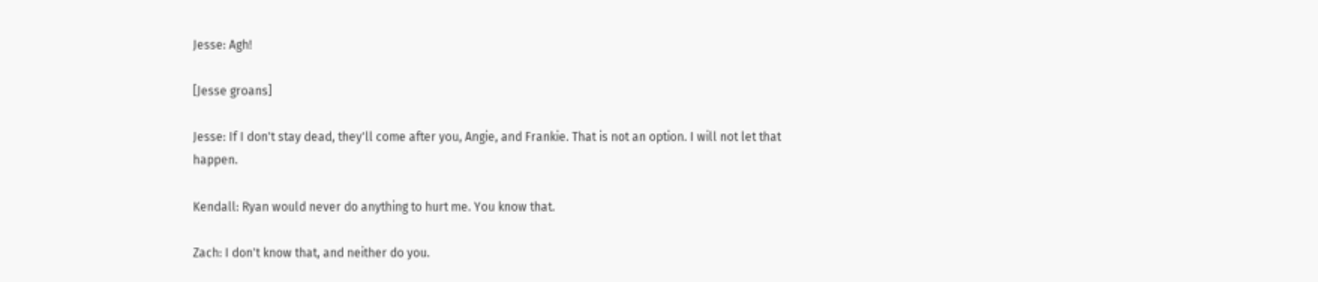Jesse: Agh!

[Jesse groans]

Jesse: If I don't stay dead, they'll come after you, Angie, and Frankie. That is not an option. I will not let that happen.

Kendall: Ryan would never do anything to hurt me. You know that.

Zach: I don't know that, and neither do you.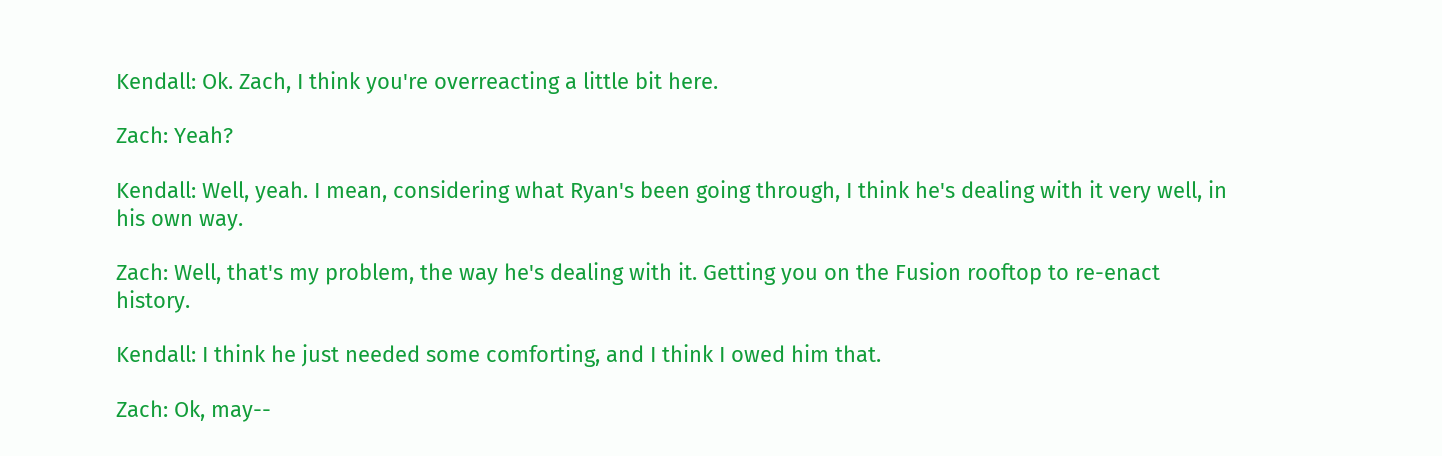Kendall: Ok. Zach, I think you're overreacting a little bit here.

Zach: Yeah?

Kendall: Well, yeah. I mean, considering what Ryan's been going through, I think he's dealing with it very well, in his own way.

Zach: Well, that's my problem, the way he's dealing with it. Getting you on the Fusion rooftop to re-enact history.

Kendall: I think he just needed some comforting, and I think I owed him that.

Zach: Ok, may--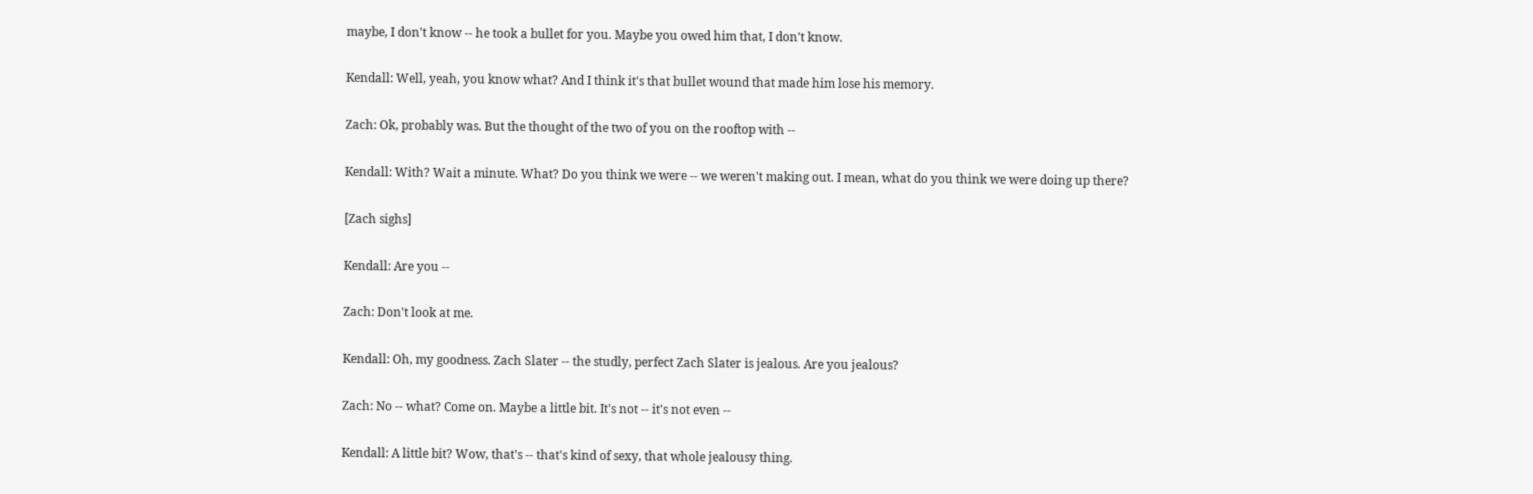maybe, I don't know -- he took a bullet for you. Maybe you owed him that, I don't know.

Kendall: Well, yeah, you know what? And I think it's that bullet wound that made him lose his memory.

Zach: Ok, probably was. But the thought of the two of you on the rooftop with --

Kendall: With? Wait a minute. What? Do you think we were -- we weren't making out. I mean, what do you think we were doing up there?

[Zach sighs]

Kendall: Are you --

Zach: Don't look at me.

Kendall: Oh, my goodness. Zach Slater -- the studly, perfect Zach Slater is jealous. Are you jealous?

Zach: No -- what? Come on. Maybe a little bit. It's not -- it's not even --

Kendall: A little bit? Wow, that's -- that's kind of sexy, that whole jealousy thing.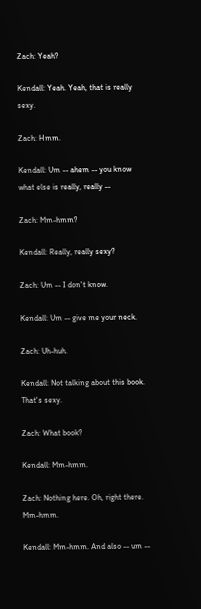Zach: Yeah?

Kendall: Yeah. Yeah, that is really sexy.

Zach: Hmm.

Kendall: Um -- ahem -- you know what else is really, really --

Zach: Mm-hmm?

Kendall: Really, really sexy?

Zach: Um -- I don't know.

Kendall: Um -- give me your neck.

Zach: Uh-huh.

Kendall: Not talking about this book. That's sexy.

Zach: What book?

Kendall: Mm-hmm.

Zach: Nothing here. Oh, right there. Mm-hmm.

Kendall: Mm-hmm. And also -- um --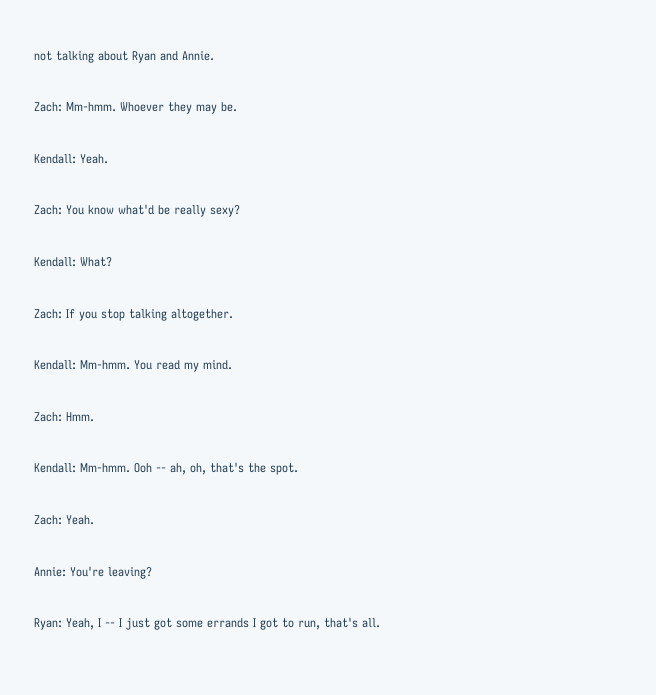not talking about Ryan and Annie.

Zach: Mm-hmm. Whoever they may be.

Kendall: Yeah.

Zach: You know what'd be really sexy?

Kendall: What?

Zach: If you stop talking altogether.

Kendall: Mm-hmm. You read my mind.

Zach: Hmm.

Kendall: Mm-hmm. Ooh -- ah, oh, that's the spot.

Zach: Yeah.

Annie: You're leaving?

Ryan: Yeah, I -- I just got some errands I got to run, that's all.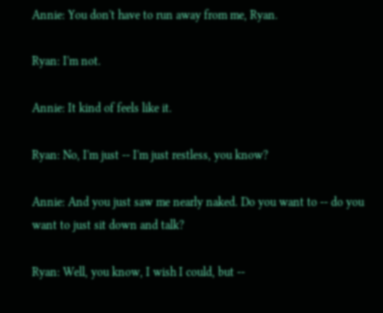Annie: You don't have to run away from me, Ryan.

Ryan: I'm not.

Annie: It kind of feels like it.

Ryan: No, I'm just -- I'm just restless, you know?

Annie: And you just saw me nearly naked. Do you want to -- do you want to just sit down and talk?

Ryan: Well, you know, I wish I could, but --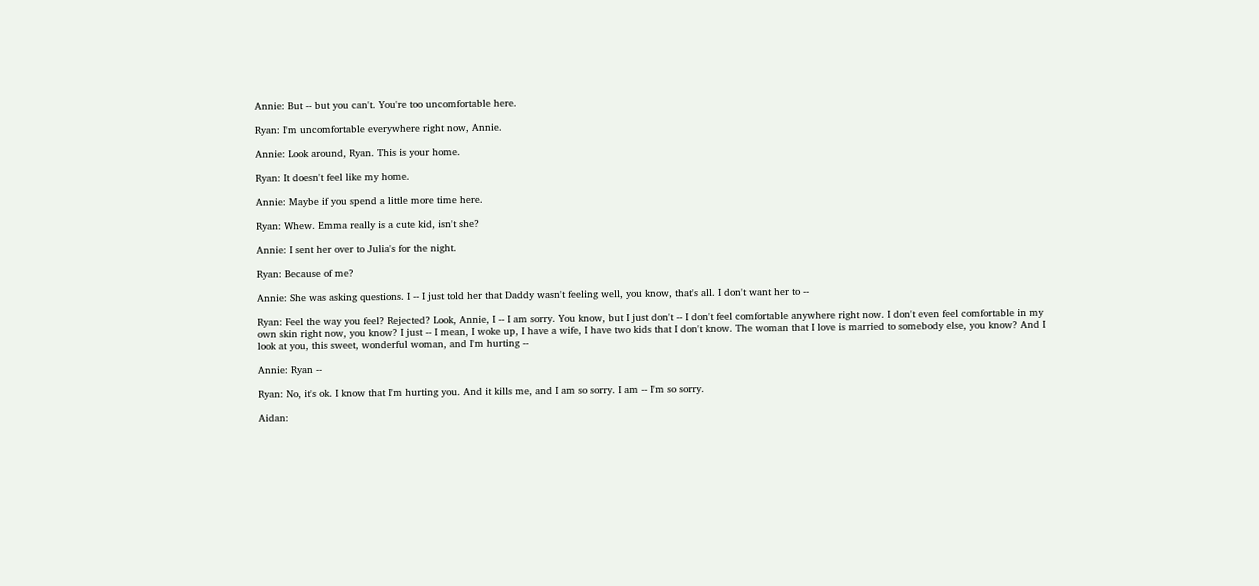Annie: But -- but you can't. You're too uncomfortable here.

Ryan: I'm uncomfortable everywhere right now, Annie.

Annie: Look around, Ryan. This is your home.

Ryan: It doesn't feel like my home.

Annie: Maybe if you spend a little more time here.

Ryan: Whew. Emma really is a cute kid, isn't she?

Annie: I sent her over to Julia's for the night.

Ryan: Because of me?

Annie: She was asking questions. I -- I just told her that Daddy wasn't feeling well, you know, that's all. I don't want her to --

Ryan: Feel the way you feel? Rejected? Look, Annie, I -- I am sorry. You know, but I just don't -- I don't feel comfortable anywhere right now. I don't even feel comfortable in my own skin right now, you know? I just -- I mean, I woke up, I have a wife, I have two kids that I don't know. The woman that I love is married to somebody else, you know? And I look at you, this sweet, wonderful woman, and I'm hurting --

Annie: Ryan --

Ryan: No, it's ok. I know that I'm hurting you. And it kills me, and I am so sorry. I am -- I'm so sorry.

Aidan: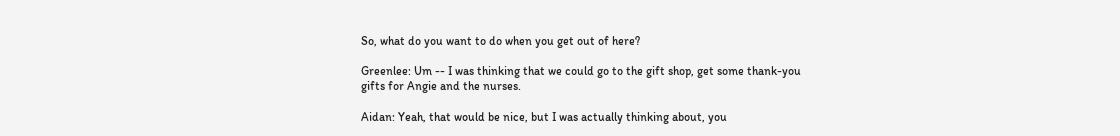So, what do you want to do when you get out of here?

Greenlee: Um -- I was thinking that we could go to the gift shop, get some thank-you gifts for Angie and the nurses.

Aidan: Yeah, that would be nice, but I was actually thinking about, you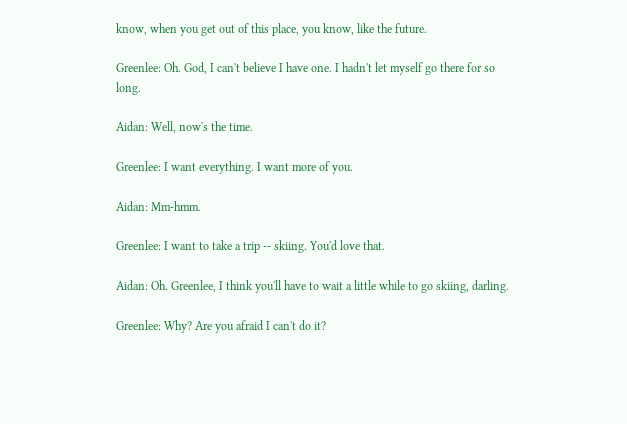know, when you get out of this place, you know, like the future.

Greenlee: Oh. God, I can't believe I have one. I hadn't let myself go there for so long.

Aidan: Well, now's the time.

Greenlee: I want everything. I want more of you.

Aidan: Mm-hmm.

Greenlee: I want to take a trip -- skiing. You'd love that.

Aidan: Oh. Greenlee, I think you'll have to wait a little while to go skiing, darling.

Greenlee: Why? Are you afraid I can't do it?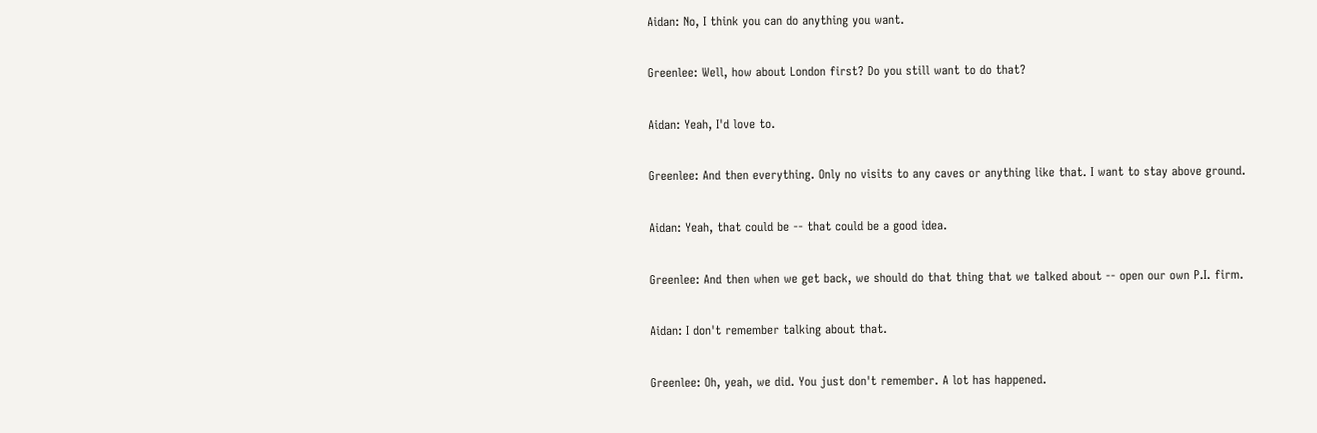Aidan: No, I think you can do anything you want.

Greenlee: Well, how about London first? Do you still want to do that?

Aidan: Yeah, I'd love to.

Greenlee: And then everything. Only no visits to any caves or anything like that. I want to stay above ground.

Aidan: Yeah, that could be -- that could be a good idea.

Greenlee: And then when we get back, we should do that thing that we talked about -- open our own P.I. firm.

Aidan: I don't remember talking about that.

Greenlee: Oh, yeah, we did. You just don't remember. A lot has happened.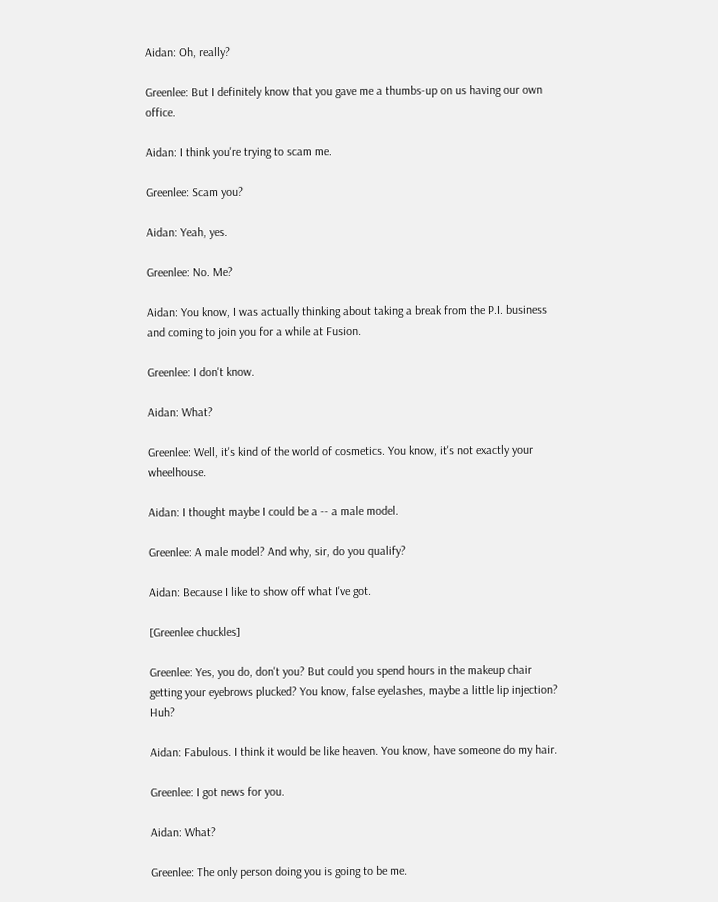Aidan: Oh, really?

Greenlee: But I definitely know that you gave me a thumbs-up on us having our own office.

Aidan: I think you're trying to scam me.

Greenlee: Scam you?

Aidan: Yeah, yes.

Greenlee: No. Me?

Aidan: You know, I was actually thinking about taking a break from the P.I. business and coming to join you for a while at Fusion.

Greenlee: I don't know.

Aidan: What?

Greenlee: Well, it's kind of the world of cosmetics. You know, it's not exactly your wheelhouse.

Aidan: I thought maybe I could be a -- a male model.

Greenlee: A male model? And why, sir, do you qualify?

Aidan: Because I like to show off what I've got.

[Greenlee chuckles]

Greenlee: Yes, you do, don't you? But could you spend hours in the makeup chair getting your eyebrows plucked? You know, false eyelashes, maybe a little lip injection? Huh?

Aidan: Fabulous. I think it would be like heaven. You know, have someone do my hair.

Greenlee: I got news for you.

Aidan: What?

Greenlee: The only person doing you is going to be me.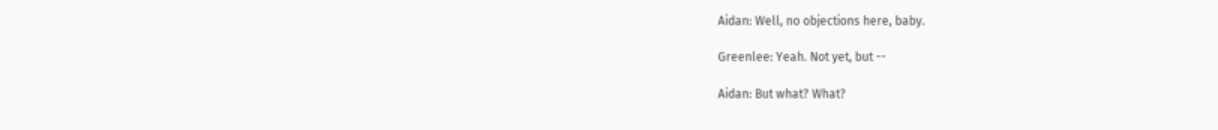Aidan: Well, no objections here, baby.

Greenlee: Yeah. Not yet, but --

Aidan: But what? What?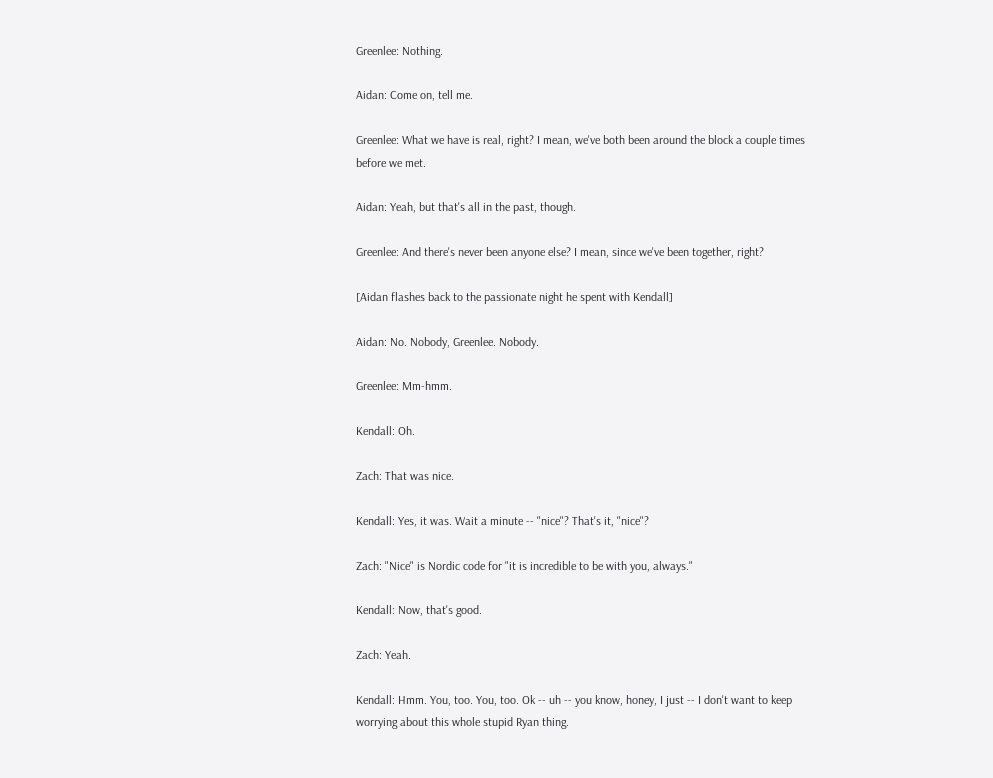Greenlee: Nothing.

Aidan: Come on, tell me.

Greenlee: What we have is real, right? I mean, we've both been around the block a couple times before we met.

Aidan: Yeah, but that's all in the past, though.

Greenlee: And there's never been anyone else? I mean, since we've been together, right?

[Aidan flashes back to the passionate night he spent with Kendall]

Aidan: No. Nobody, Greenlee. Nobody.

Greenlee: Mm-hmm.

Kendall: Oh.

Zach: That was nice.

Kendall: Yes, it was. Wait a minute -- "nice"? That's it, "nice"?

Zach: "Nice" is Nordic code for "it is incredible to be with you, always."

Kendall: Now, that's good.

Zach: Yeah.

Kendall: Hmm. You, too. You, too. Ok -- uh -- you know, honey, I just -- I don't want to keep worrying about this whole stupid Ryan thing.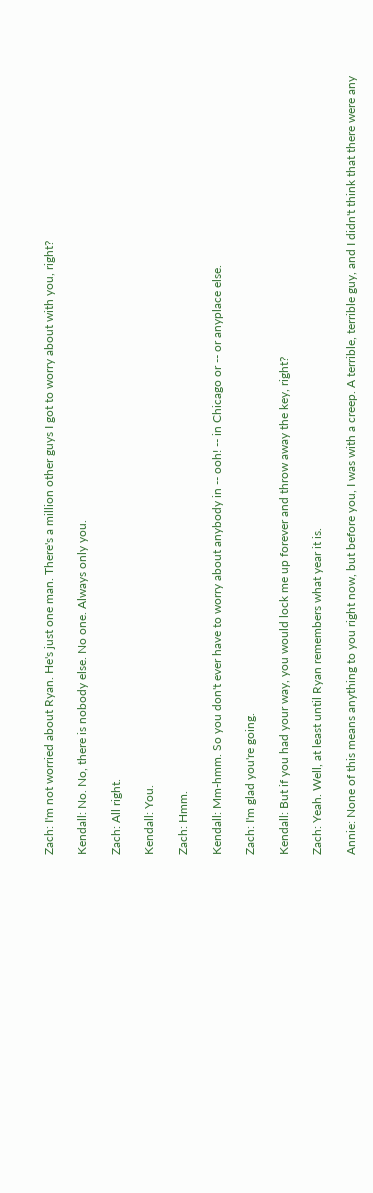Zach: I'm not worried about Ryan. He's just one man. There's a million other guys I got to worry about with you, right?

Kendall: No. No, there is nobody else. No one. Always only you.

Zach: All right.

Kendall: You.

Zach: Hmm.

Kendall: Mm-hmm. So you don't ever have to worry about anybody in -- ooh! -- in Chicago or -- or anyplace else.

Zach: I'm glad you're going.

Kendall: But if you had your way, you would lock me up forever and throw away the key, right?

Zach: Yeah. Well, at least until Ryan remembers what year it is.

Annie: None of this means anything to you right now, but before you, I was with a creep. A terrible, terrible guy, and I didn't think that there were any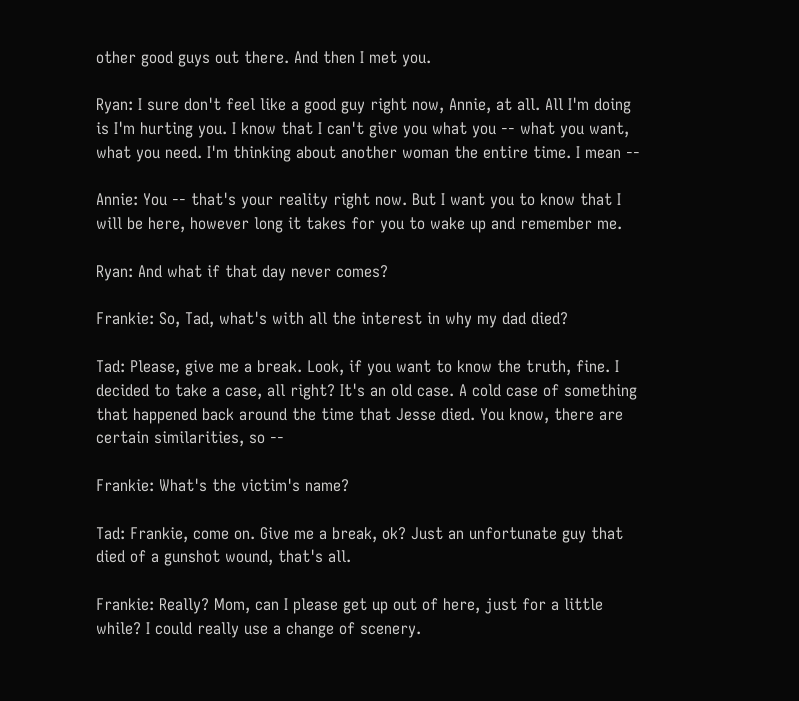other good guys out there. And then I met you.

Ryan: I sure don't feel like a good guy right now, Annie, at all. All I'm doing is I'm hurting you. I know that I can't give you what you -- what you want, what you need. I'm thinking about another woman the entire time. I mean --

Annie: You -- that's your reality right now. But I want you to know that I will be here, however long it takes for you to wake up and remember me.

Ryan: And what if that day never comes?

Frankie: So, Tad, what's with all the interest in why my dad died?

Tad: Please, give me a break. Look, if you want to know the truth, fine. I decided to take a case, all right? It's an old case. A cold case of something that happened back around the time that Jesse died. You know, there are certain similarities, so --

Frankie: What's the victim's name?

Tad: Frankie, come on. Give me a break, ok? Just an unfortunate guy that died of a gunshot wound, that's all.

Frankie: Really? Mom, can I please get up out of here, just for a little while? I could really use a change of scenery.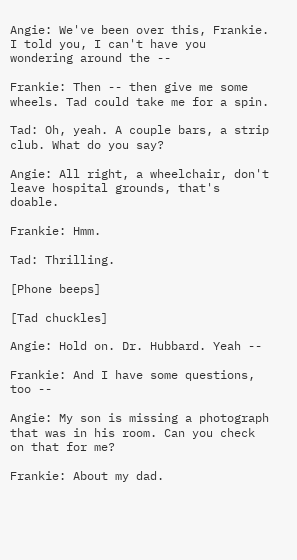Angie: We've been over this, Frankie. I told you, I can't have you wondering around the --

Frankie: Then -- then give me some wheels. Tad could take me for a spin.

Tad: Oh, yeah. A couple bars, a strip club. What do you say?

Angie: All right, a wheelchair, don't leave hospital grounds, that's doable.

Frankie: Hmm.

Tad: Thrilling.

[Phone beeps]

[Tad chuckles]

Angie: Hold on. Dr. Hubbard. Yeah --

Frankie: And I have some questions, too --

Angie: My son is missing a photograph that was in his room. Can you check on that for me?

Frankie: About my dad.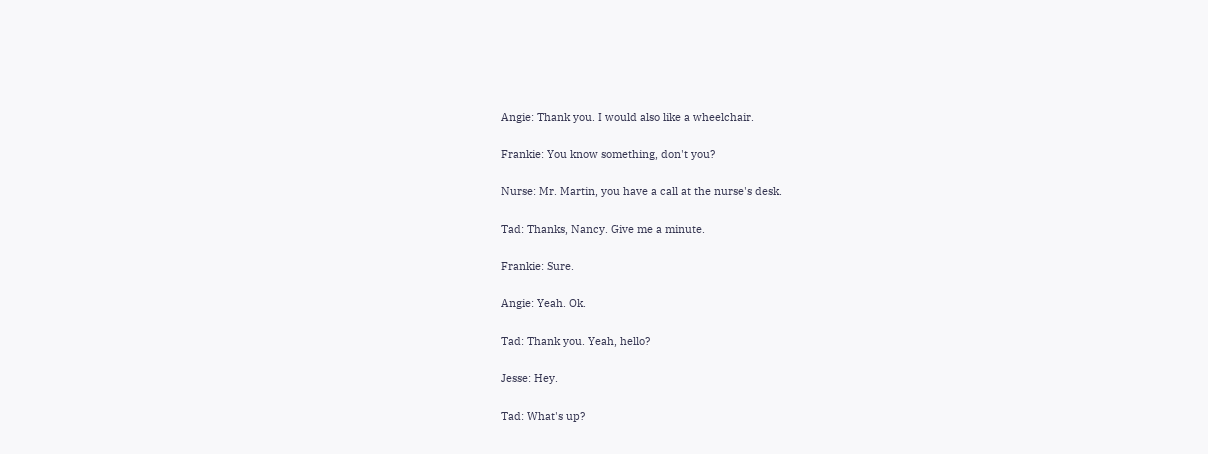Angie: Thank you. I would also like a wheelchair.

Frankie: You know something, don't you?

Nurse: Mr. Martin, you have a call at the nurse's desk.

Tad: Thanks, Nancy. Give me a minute.

Frankie: Sure.

Angie: Yeah. Ok.

Tad: Thank you. Yeah, hello?

Jesse: Hey.

Tad: What's up?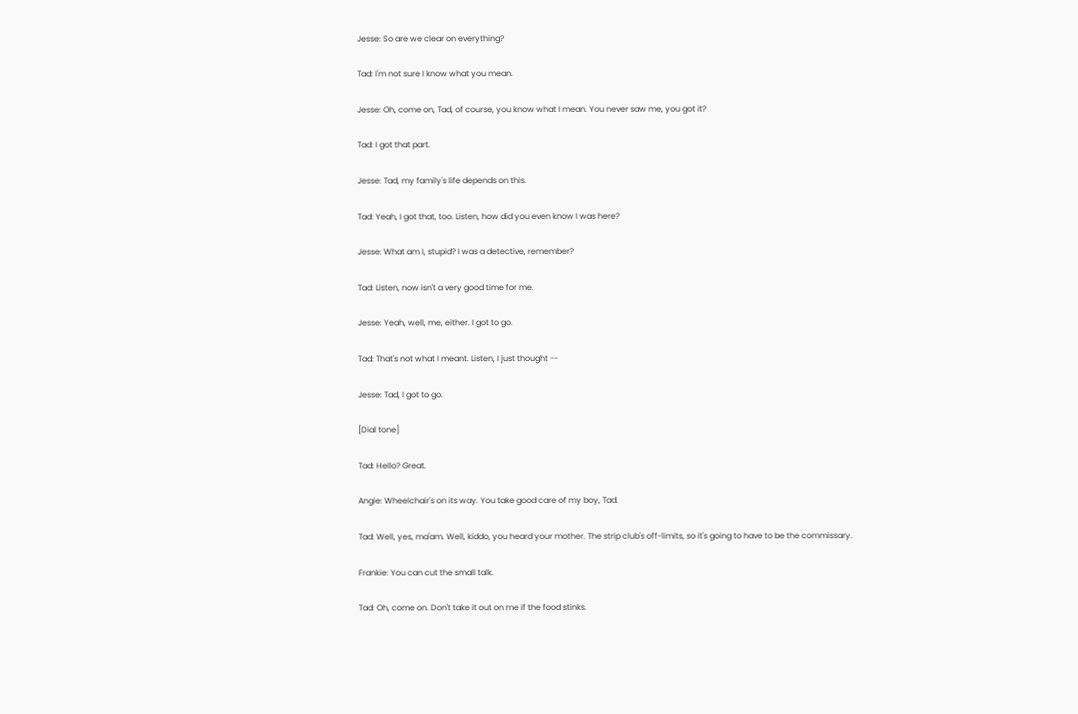Jesse: So are we clear on everything?

Tad: I'm not sure I know what you mean.

Jesse: Oh, come on, Tad, of course, you know what I mean. You never saw me, you got it?

Tad: I got that part.

Jesse: Tad, my family's life depends on this.

Tad: Yeah, I got that, too. Listen, how did you even know I was here?

Jesse: What am I, stupid? I was a detective, remember?

Tad: Listen, now isn't a very good time for me.

Jesse: Yeah, well, me, either. I got to go.

Tad: That's not what I meant. Listen, I just thought --

Jesse: Tad, I got to go.

[Dial tone]

Tad: Hello? Great.

Angie: Wheelchair's on its way. You take good care of my boy, Tad.

Tad: Well, yes, ma'am. Well, kiddo, you heard your mother. The strip club's off-limits, so it's going to have to be the commissary.

Frankie: You can cut the small talk.

Tad: Oh, come on. Don't take it out on me if the food stinks.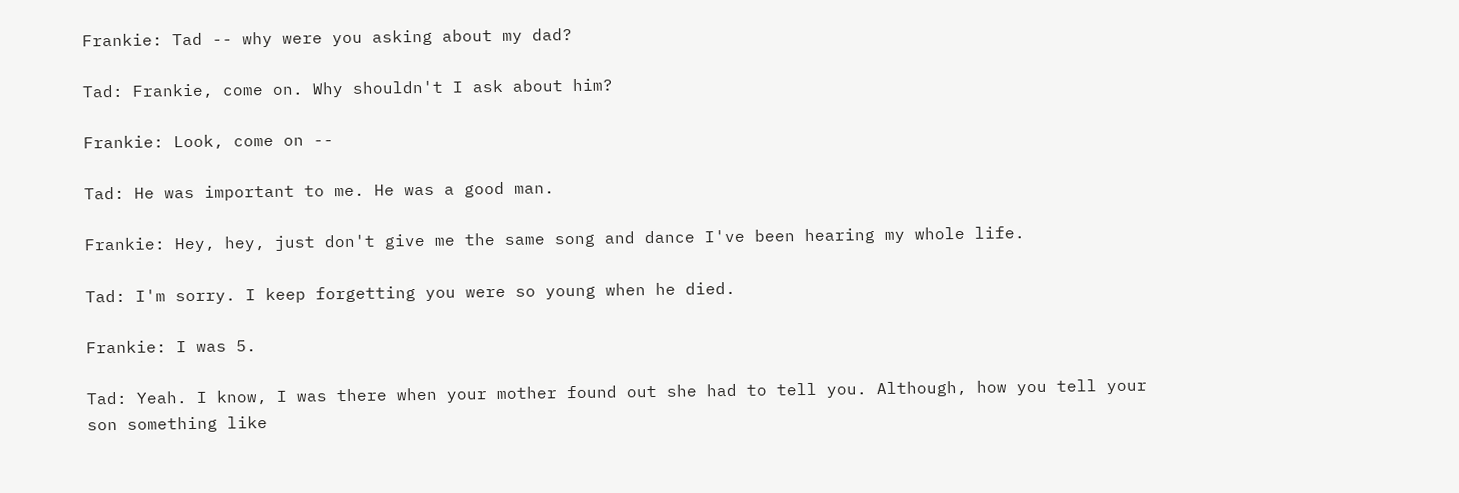Frankie: Tad -- why were you asking about my dad?

Tad: Frankie, come on. Why shouldn't I ask about him?

Frankie: Look, come on --

Tad: He was important to me. He was a good man.

Frankie: Hey, hey, just don't give me the same song and dance I've been hearing my whole life.

Tad: I'm sorry. I keep forgetting you were so young when he died.

Frankie: I was 5.

Tad: Yeah. I know, I was there when your mother found out she had to tell you. Although, how you tell your son something like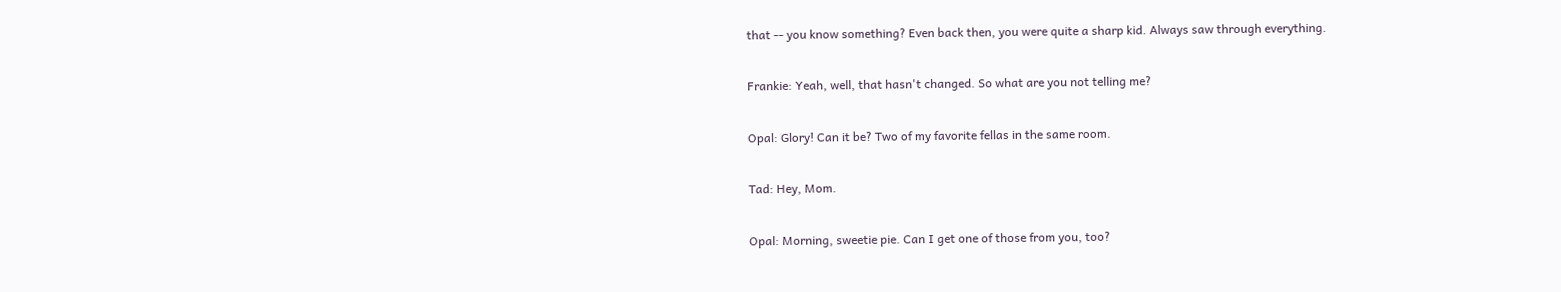that -- you know something? Even back then, you were quite a sharp kid. Always saw through everything.

Frankie: Yeah, well, that hasn't changed. So what are you not telling me?

Opal: Glory! Can it be? Two of my favorite fellas in the same room.

Tad: Hey, Mom.

Opal: Morning, sweetie pie. Can I get one of those from you, too?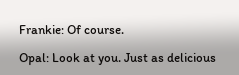Frankie: Of course.

Opal: Look at you. Just as delicious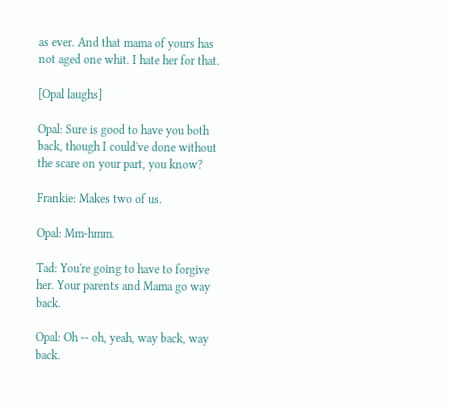as ever. And that mama of yours has not aged one whit. I hate her for that.

[Opal laughs]

Opal: Sure is good to have you both back, though I could've done without the scare on your part, you know?

Frankie: Makes two of us.

Opal: Mm-hmm.

Tad: You're going to have to forgive her. Your parents and Mama go way back.

Opal: Oh -- oh, yeah, way back, way back.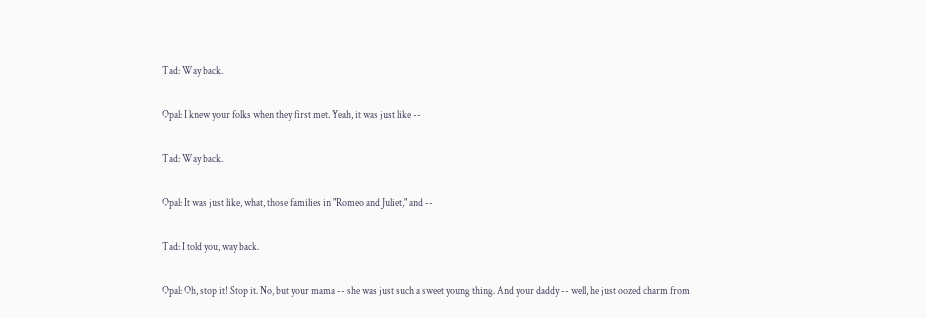Tad: Way back.

Opal: I knew your folks when they first met. Yeah, it was just like --

Tad: Way back.

Opal: It was just like, what, those families in "Romeo and Juliet," and --

Tad: I told you, way back.

Opal: Oh, stop it! Stop it. No, but your mama -- she was just such a sweet young thing. And your daddy -- well, he just oozed charm from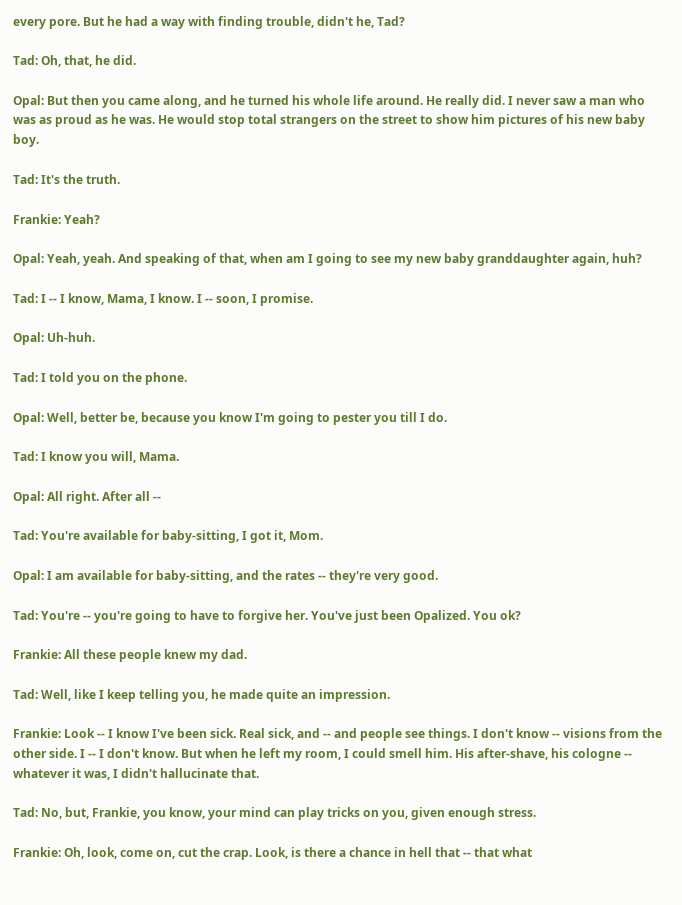every pore. But he had a way with finding trouble, didn't he, Tad?

Tad: Oh, that, he did.

Opal: But then you came along, and he turned his whole life around. He really did. I never saw a man who was as proud as he was. He would stop total strangers on the street to show him pictures of his new baby boy.

Tad: It's the truth.

Frankie: Yeah?

Opal: Yeah, yeah. And speaking of that, when am I going to see my new baby granddaughter again, huh?

Tad: I -- I know, Mama, I know. I -- soon, I promise.

Opal: Uh-huh.

Tad: I told you on the phone.

Opal: Well, better be, because you know I'm going to pester you till I do.

Tad: I know you will, Mama.

Opal: All right. After all --

Tad: You're available for baby-sitting, I got it, Mom.

Opal: I am available for baby-sitting, and the rates -- they're very good.

Tad: You're -- you're going to have to forgive her. You've just been Opalized. You ok?

Frankie: All these people knew my dad.

Tad: Well, like I keep telling you, he made quite an impression.

Frankie: Look -- I know I've been sick. Real sick, and -- and people see things. I don't know -- visions from the other side. I -- I don't know. But when he left my room, I could smell him. His after-shave, his cologne -- whatever it was, I didn't hallucinate that.

Tad: No, but, Frankie, you know, your mind can play tricks on you, given enough stress.

Frankie: Oh, look, come on, cut the crap. Look, is there a chance in hell that -- that what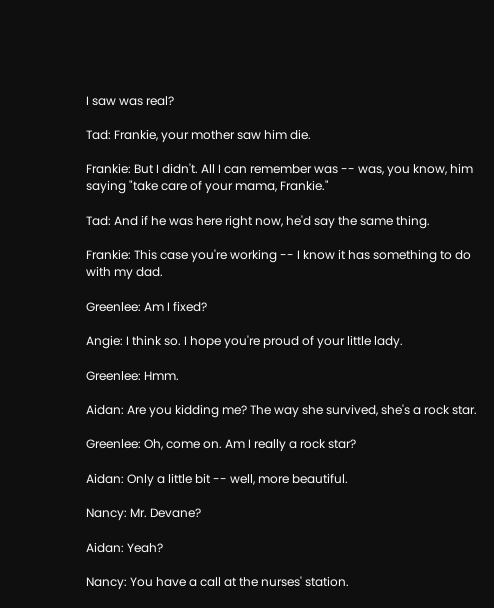I saw was real?

Tad: Frankie, your mother saw him die.

Frankie: But I didn't. All I can remember was -- was, you know, him saying "take care of your mama, Frankie."

Tad: And if he was here right now, he'd say the same thing.

Frankie: This case you're working -- I know it has something to do with my dad.

Greenlee: Am I fixed?

Angie: I think so. I hope you're proud of your little lady.

Greenlee: Hmm.

Aidan: Are you kidding me? The way she survived, she's a rock star.

Greenlee: Oh, come on. Am I really a rock star?

Aidan: Only a little bit -- well, more beautiful.

Nancy: Mr. Devane?

Aidan: Yeah?

Nancy: You have a call at the nurses' station.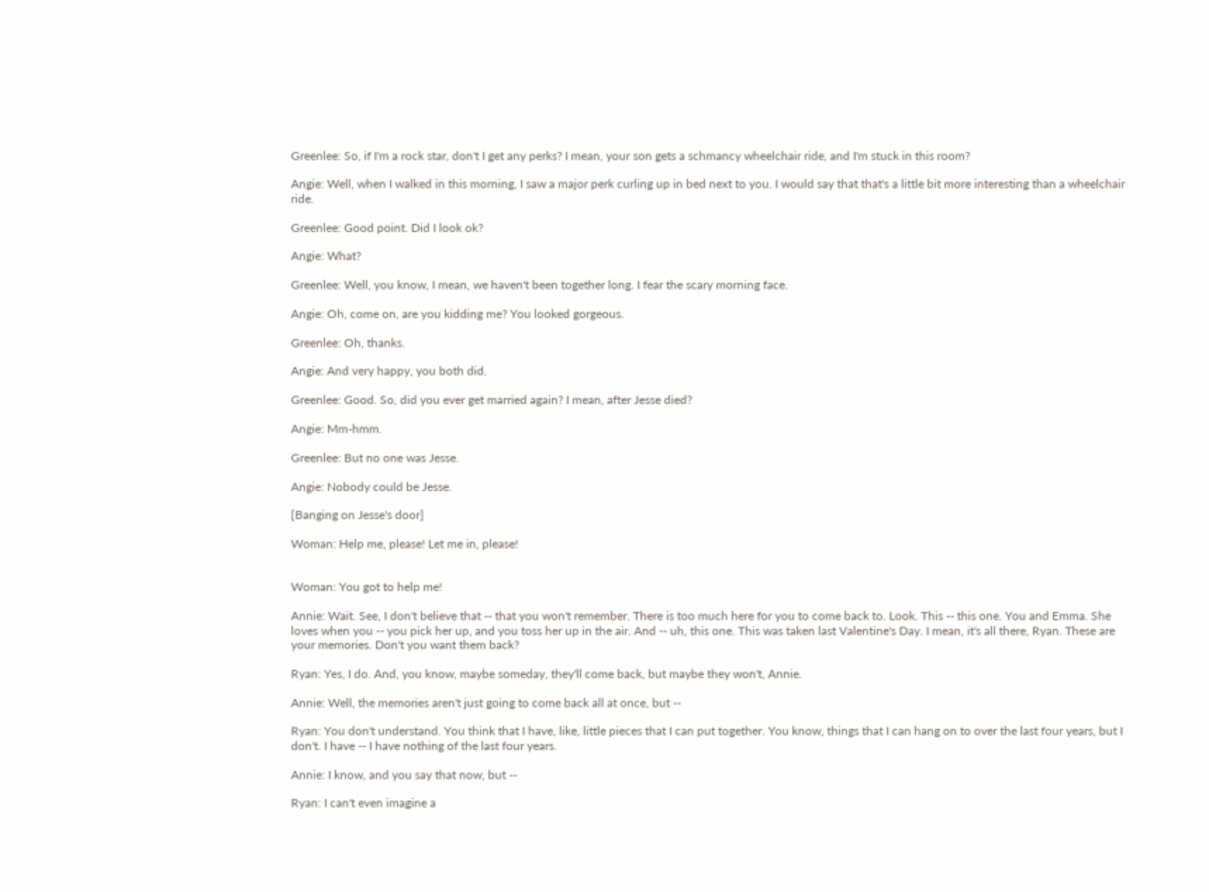Greenlee: So, if I'm a rock star, don't I get any perks? I mean, your son gets a schmancy wheelchair ride, and I'm stuck in this room?

Angie: Well, when I walked in this morning, I saw a major perk curling up in bed next to you. I would say that that's a little bit more interesting than a wheelchair ride.

Greenlee: Good point. Did I look ok?

Angie: What?

Greenlee: Well, you know, I mean, we haven't been together long. I fear the scary morning face.

Angie: Oh, come on, are you kidding me? You looked gorgeous.

Greenlee: Oh, thanks.

Angie: And very happy, you both did.

Greenlee: Good. So, did you ever get married again? I mean, after Jesse died?

Angie: Mm-hmm.

Greenlee: But no one was Jesse.

Angie: Nobody could be Jesse.

[Banging on Jesse's door]

Woman: Help me, please! Let me in, please!


Woman: You got to help me!

Annie: Wait. See, I don't believe that -- that you won't remember. There is too much here for you to come back to. Look. This -- this one. You and Emma. She loves when you -- you pick her up, and you toss her up in the air. And -- uh, this one. This was taken last Valentine's Day. I mean, it's all there, Ryan. These are your memories. Don't you want them back?

Ryan: Yes, I do. And, you know, maybe someday, they'll come back, but maybe they won't, Annie.

Annie: Well, the memories aren't just going to come back all at once, but --

Ryan: You don't understand. You think that I have, like, little pieces that I can put together. You know, things that I can hang on to over the last four years, but I don't. I have -- I have nothing of the last four years.

Annie: I know, and you say that now, but --

Ryan: I can't even imagine a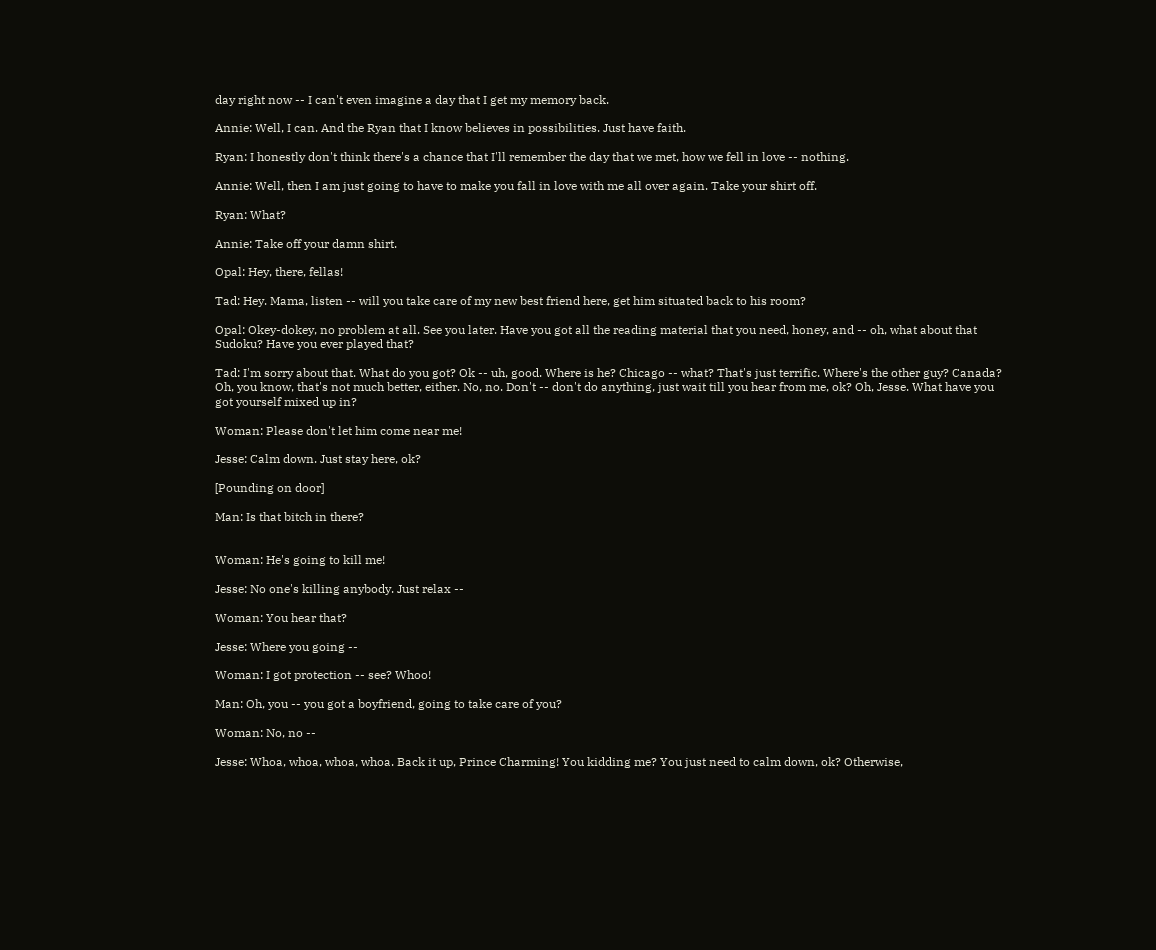day right now -- I can't even imagine a day that I get my memory back.

Annie: Well, I can. And the Ryan that I know believes in possibilities. Just have faith.

Ryan: I honestly don't think there's a chance that I'll remember the day that we met, how we fell in love -- nothing.

Annie: Well, then I am just going to have to make you fall in love with me all over again. Take your shirt off.

Ryan: What?

Annie: Take off your damn shirt.

Opal: Hey, there, fellas!

Tad: Hey. Mama, listen -- will you take care of my new best friend here, get him situated back to his room?

Opal: Okey-dokey, no problem at all. See you later. Have you got all the reading material that you need, honey, and -- oh, what about that Sudoku? Have you ever played that?

Tad: I'm sorry about that. What do you got? Ok -- uh, good. Where is he? Chicago -- what? That's just terrific. Where's the other guy? Canada? Oh, you know, that's not much better, either. No, no. Don't -- don't do anything, just wait till you hear from me, ok? Oh, Jesse. What have you got yourself mixed up in?

Woman: Please don't let him come near me!

Jesse: Calm down. Just stay here, ok?

[Pounding on door]

Man: Is that bitch in there?


Woman: He's going to kill me!

Jesse: No one's killing anybody. Just relax --

Woman: You hear that?

Jesse: Where you going --

Woman: I got protection -- see? Whoo!

Man: Oh, you -- you got a boyfriend, going to take care of you?

Woman: No, no --

Jesse: Whoa, whoa, whoa, whoa. Back it up, Prince Charming! You kidding me? You just need to calm down, ok? Otherwise,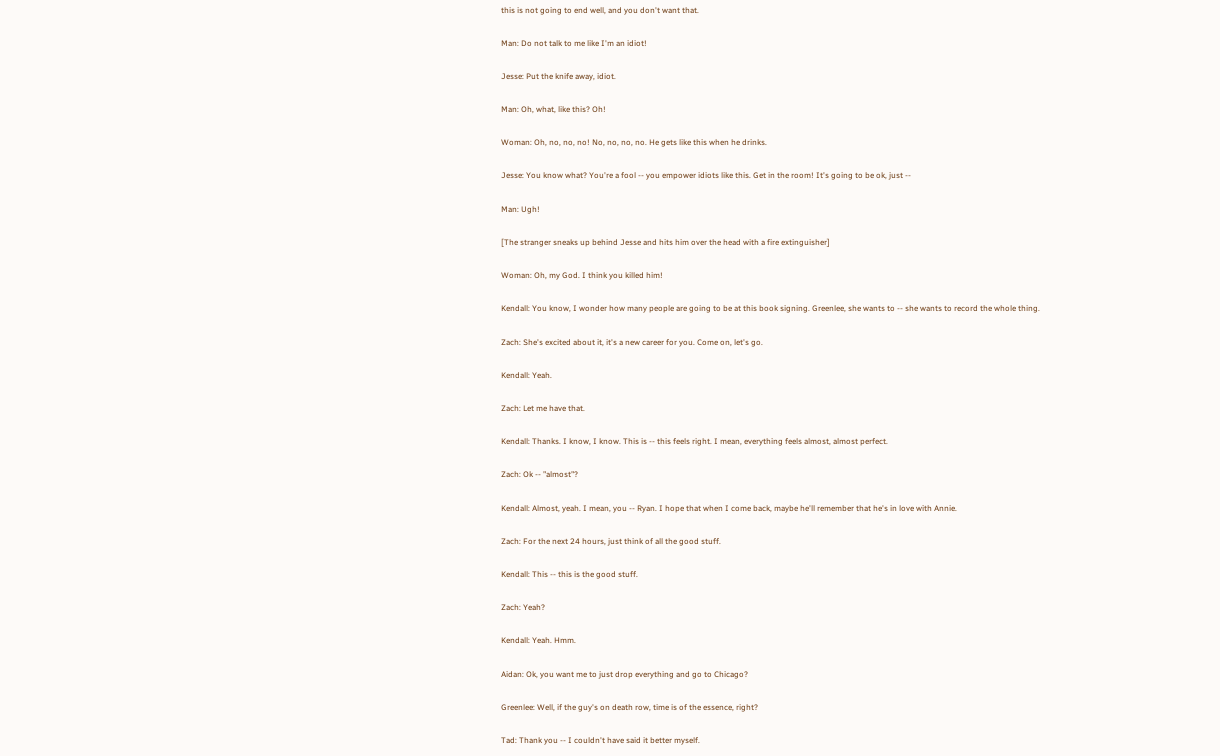this is not going to end well, and you don't want that.

Man: Do not talk to me like I'm an idiot!

Jesse: Put the knife away, idiot.

Man: Oh, what, like this? Oh!

Woman: Oh, no, no, no! No, no, no, no. He gets like this when he drinks.

Jesse: You know what? You're a fool -- you empower idiots like this. Get in the room! It's going to be ok, just --

Man: Ugh!

[The stranger sneaks up behind Jesse and hits him over the head with a fire extinguisher]

Woman: Oh, my God. I think you killed him!

Kendall: You know, I wonder how many people are going to be at this book signing. Greenlee, she wants to -- she wants to record the whole thing.

Zach: She's excited about it, it's a new career for you. Come on, let's go.

Kendall: Yeah.

Zach: Let me have that.

Kendall: Thanks. I know, I know. This is -- this feels right. I mean, everything feels almost, almost perfect.

Zach: Ok -- "almost"?

Kendall: Almost, yeah. I mean, you -- Ryan. I hope that when I come back, maybe he'll remember that he's in love with Annie.

Zach: For the next 24 hours, just think of all the good stuff.

Kendall: This -- this is the good stuff.

Zach: Yeah?

Kendall: Yeah. Hmm.

Aidan: Ok, you want me to just drop everything and go to Chicago?

Greenlee: Well, if the guy's on death row, time is of the essence, right?

Tad: Thank you -- I couldn't have said it better myself.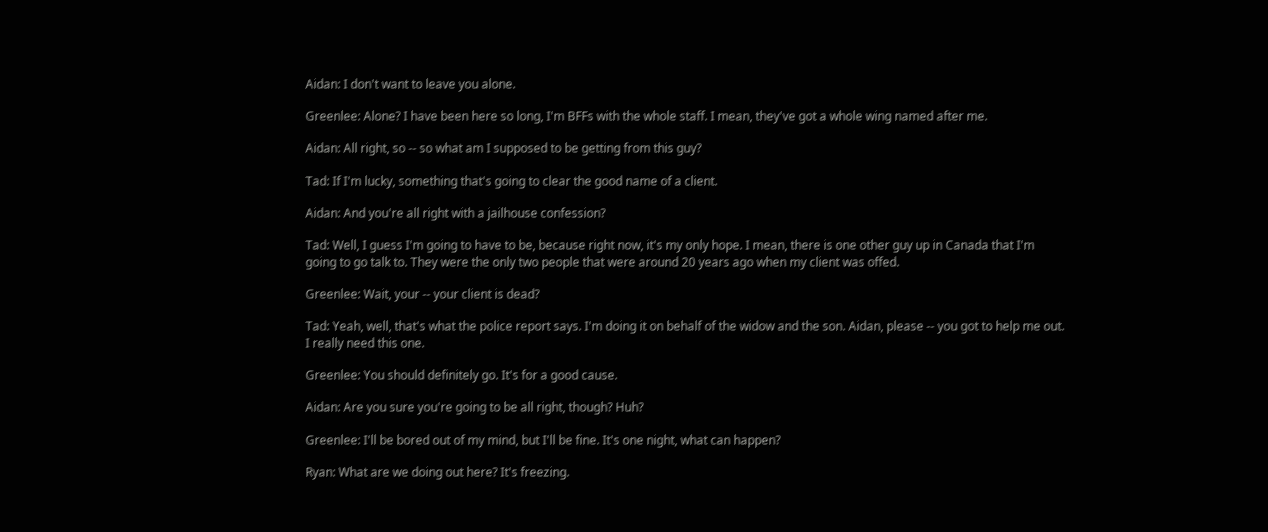Aidan: I don't want to leave you alone.

Greenlee: Alone? I have been here so long, I'm BFFs with the whole staff. I mean, they've got a whole wing named after me.

Aidan: All right, so -- so what am I supposed to be getting from this guy?

Tad: If I'm lucky, something that's going to clear the good name of a client.

Aidan: And you're all right with a jailhouse confession?

Tad: Well, I guess I'm going to have to be, because right now, it's my only hope. I mean, there is one other guy up in Canada that I'm going to go talk to. They were the only two people that were around 20 years ago when my client was offed.

Greenlee: Wait, your -- your client is dead?

Tad: Yeah, well, that's what the police report says. I'm doing it on behalf of the widow and the son. Aidan, please -- you got to help me out. I really need this one.

Greenlee: You should definitely go. It's for a good cause.

Aidan: Are you sure you're going to be all right, though? Huh?

Greenlee: I'll be bored out of my mind, but I'll be fine. It's one night, what can happen?

Ryan: What are we doing out here? It's freezing.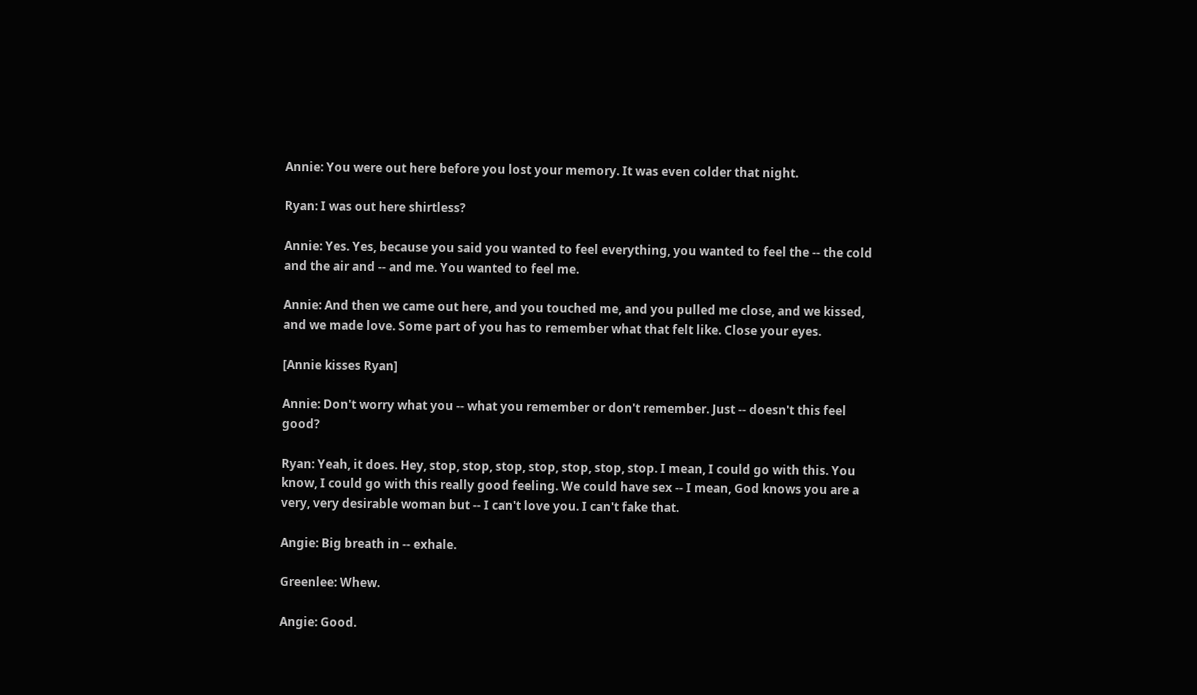Annie: You were out here before you lost your memory. It was even colder that night.

Ryan: I was out here shirtless?

Annie: Yes. Yes, because you said you wanted to feel everything, you wanted to feel the -- the cold and the air and -- and me. You wanted to feel me.

Annie: And then we came out here, and you touched me, and you pulled me close, and we kissed, and we made love. Some part of you has to remember what that felt like. Close your eyes.

[Annie kisses Ryan]

Annie: Don't worry what you -- what you remember or don't remember. Just -- doesn't this feel good?

Ryan: Yeah, it does. Hey, stop, stop, stop, stop, stop, stop, stop. I mean, I could go with this. You know, I could go with this really good feeling. We could have sex -- I mean, God knows you are a very, very desirable woman but -- I can't love you. I can't fake that.

Angie: Big breath in -- exhale.

Greenlee: Whew.

Angie: Good.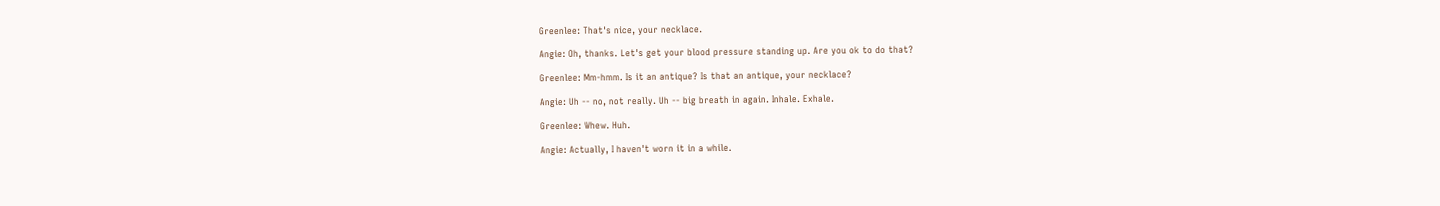Greenlee: That's nice, your necklace.

Angie: Oh, thanks. Let's get your blood pressure standing up. Are you ok to do that?

Greenlee: Mm-hmm. Is it an antique? Is that an antique, your necklace?

Angie: Uh -- no, not really. Uh -- big breath in again. Inhale. Exhale.

Greenlee: Whew. Huh.

Angie: Actually, I haven't worn it in a while.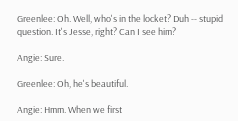Greenlee: Oh. Well, who's in the locket? Duh -- stupid question. It's Jesse, right? Can I see him?

Angie: Sure.

Greenlee: Oh, he's beautiful.

Angie: Hmm. When we first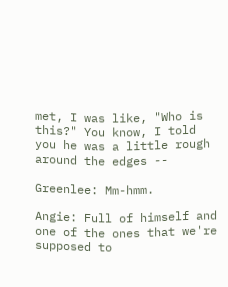met, I was like, "Who is this?" You know, I told you he was a little rough around the edges --

Greenlee: Mm-hmm.

Angie: Full of himself and one of the ones that we're supposed to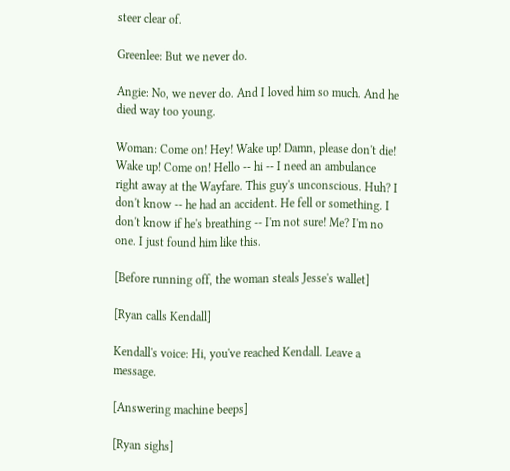steer clear of.

Greenlee: But we never do.

Angie: No, we never do. And I loved him so much. And he died way too young.

Woman: Come on! Hey! Wake up! Damn, please don't die! Wake up! Come on! Hello -- hi -- I need an ambulance right away at the Wayfare. This guy's unconscious. Huh? I don't know -- he had an accident. He fell or something. I don't know if he's breathing -- I'm not sure! Me? I'm no one. I just found him like this.

[Before running off, the woman steals Jesse's wallet]

[Ryan calls Kendall]

Kendall's voice: Hi, you've reached Kendall. Leave a message.

[Answering machine beeps]

[Ryan sighs]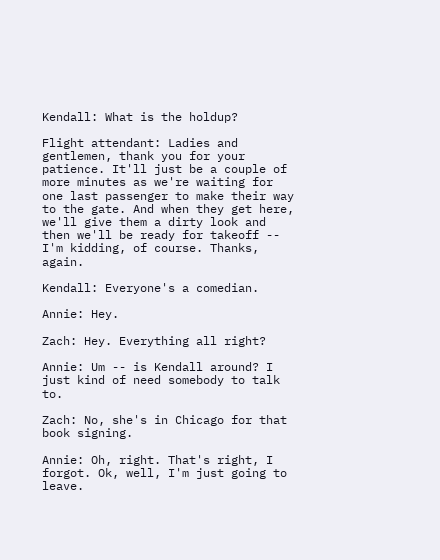Kendall: What is the holdup?

Flight attendant: Ladies and gentlemen, thank you for your patience. It'll just be a couple of more minutes as we're waiting for one last passenger to make their way to the gate. And when they get here, we'll give them a dirty look and then we'll be ready for takeoff -- I'm kidding, of course. Thanks, again.

Kendall: Everyone's a comedian.

Annie: Hey.

Zach: Hey. Everything all right?

Annie: Um -- is Kendall around? I just kind of need somebody to talk to.

Zach: No, she's in Chicago for that book signing.

Annie: Oh, right. That's right, I forgot. Ok, well, I'm just going to leave.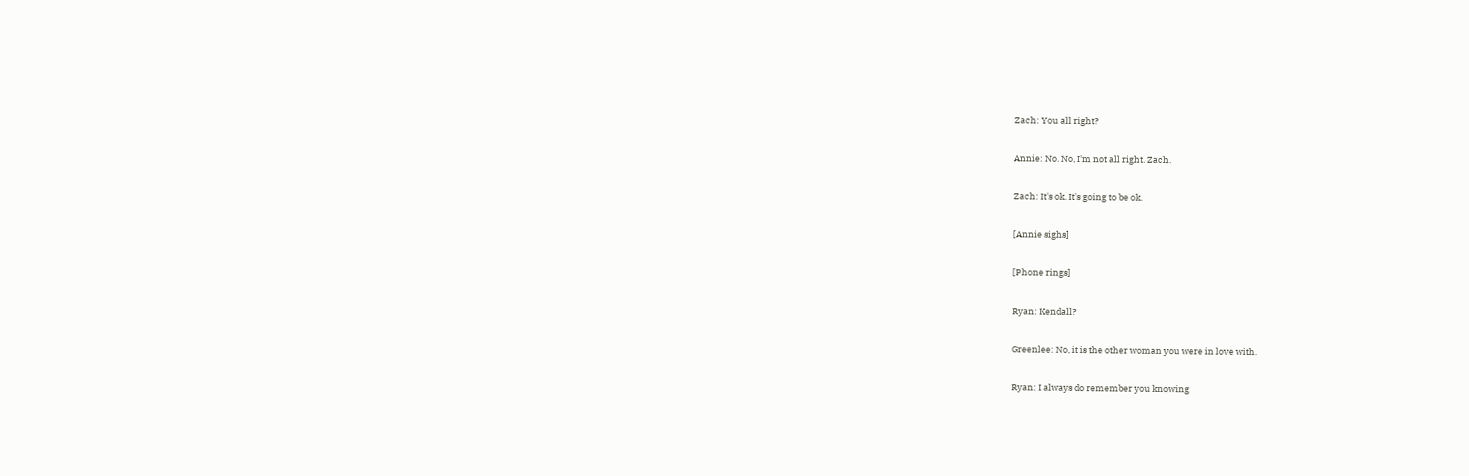Zach: You all right?

Annie: No. No, I'm not all right. Zach.

Zach: It's ok. It's going to be ok.

[Annie sighs]

[Phone rings]

Ryan: Kendall?

Greenlee: No, it is the other woman you were in love with.

Ryan: I always do remember you knowing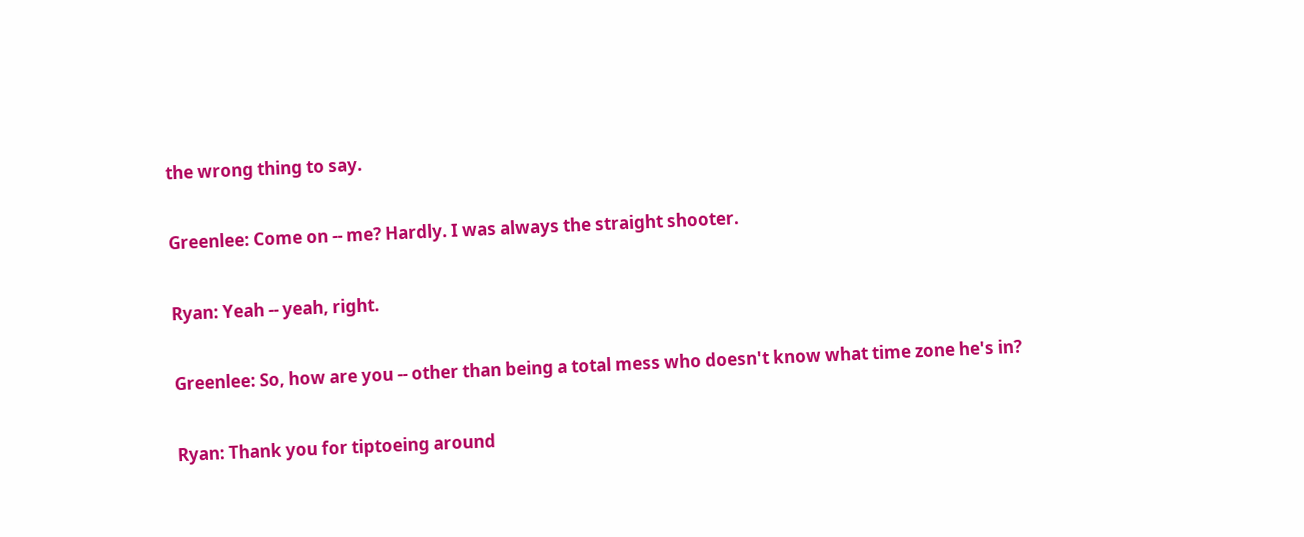the wrong thing to say.

Greenlee: Come on -- me? Hardly. I was always the straight shooter.

Ryan: Yeah -- yeah, right.

Greenlee: So, how are you -- other than being a total mess who doesn't know what time zone he's in?

Ryan: Thank you for tiptoeing around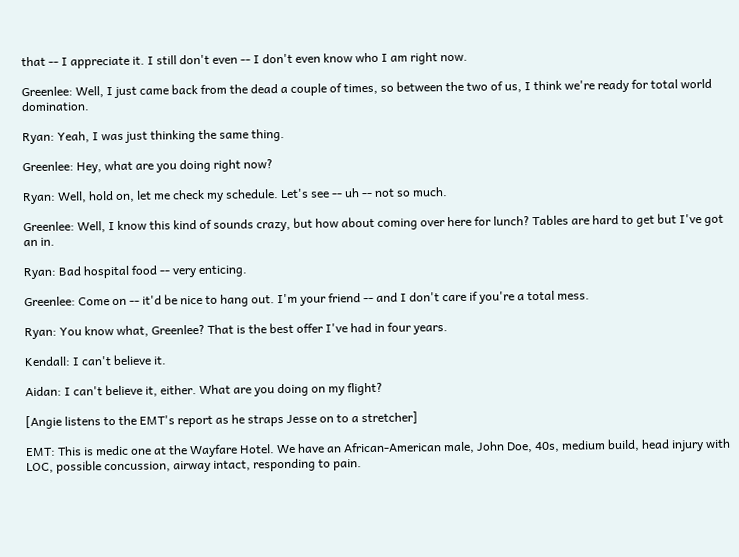that -- I appreciate it. I still don't even -- I don't even know who I am right now.

Greenlee: Well, I just came back from the dead a couple of times, so between the two of us, I think we're ready for total world domination.

Ryan: Yeah, I was just thinking the same thing.

Greenlee: Hey, what are you doing right now?

Ryan: Well, hold on, let me check my schedule. Let's see -- uh -- not so much.

Greenlee: Well, I know this kind of sounds crazy, but how about coming over here for lunch? Tables are hard to get but I've got an in.

Ryan: Bad hospital food -- very enticing.

Greenlee: Come on -- it'd be nice to hang out. I'm your friend -- and I don't care if you're a total mess.

Ryan: You know what, Greenlee? That is the best offer I've had in four years.

Kendall: I can't believe it.

Aidan: I can't believe it, either. What are you doing on my flight?

[Angie listens to the EMT's report as he straps Jesse on to a stretcher]

EMT: This is medic one at the Wayfare Hotel. We have an African-American male, John Doe, 40s, medium build, head injury with LOC, possible concussion, airway intact, responding to pain.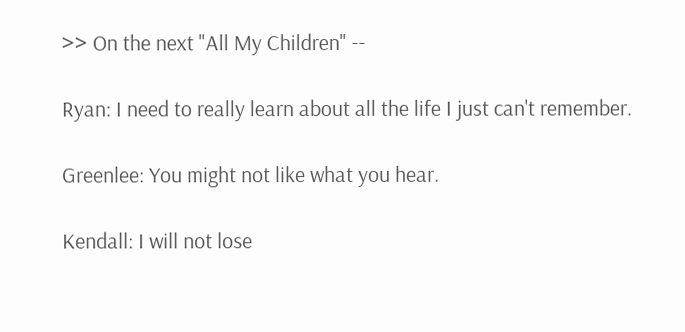>> On the next "All My Children" --

Ryan: I need to really learn about all the life I just can't remember.

Greenlee: You might not like what you hear.

Kendall: I will not lose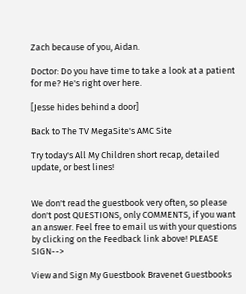Zach because of you, Aidan.

Doctor: Do you have time to take a look at a patient for me? He's right over here.

[Jesse hides behind a door]

Back to The TV MegaSite's AMC Site

Try today's All My Children short recap, detailed update, or best lines!


We don't read the guestbook very often, so please don't post QUESTIONS, only COMMENTS, if you want an answer. Feel free to email us with your questions by clicking on the Feedback link above! PLEASE SIGN-->

View and Sign My Guestbook Bravenet Guestbooks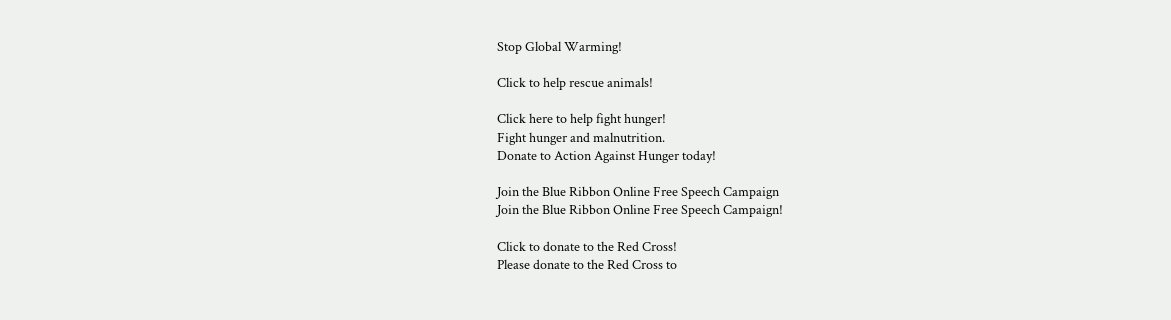Stop Global Warming!

Click to help rescue animals!

Click here to help fight hunger!
Fight hunger and malnutrition.
Donate to Action Against Hunger today!

Join the Blue Ribbon Online Free Speech Campaign
Join the Blue Ribbon Online Free Speech Campaign!

Click to donate to the Red Cross!
Please donate to the Red Cross to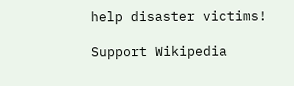help disaster victims!

Support Wikipedia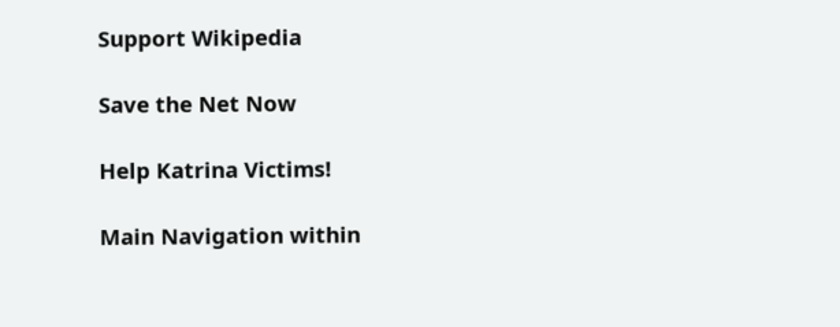Support Wikipedia

Save the Net Now

Help Katrina Victims!

Main Navigation within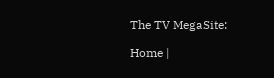The TV MegaSite:

Home |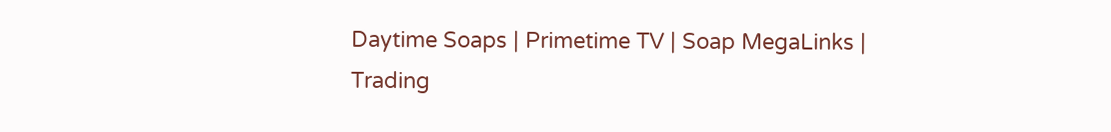Daytime Soaps | Primetime TV | Soap MegaLinks | Trading